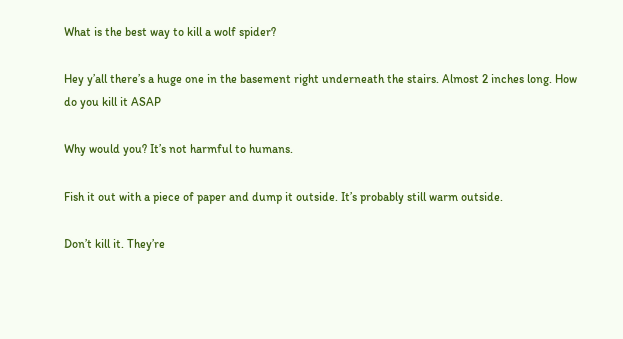What is the best way to kill a wolf spider?

Hey y’all there’s a huge one in the basement right underneath the stairs. Almost 2 inches long. How do you kill it ASAP

Why would you? It’s not harmful to humans.

Fish it out with a piece of paper and dump it outside. It’s probably still warm outside.

Don’t kill it. They’re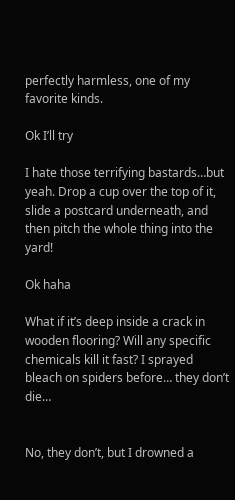perfectly harmless, one of my favorite kinds.

Ok I’ll try

I hate those terrifying bastards…but yeah. Drop a cup over the top of it, slide a postcard underneath, and then pitch the whole thing into the yard!

Ok haha

What if it’s deep inside a crack in wooden flooring? Will any specific chemicals kill it fast? I sprayed bleach on spiders before… they don’t die…


No, they don’t, but I drowned a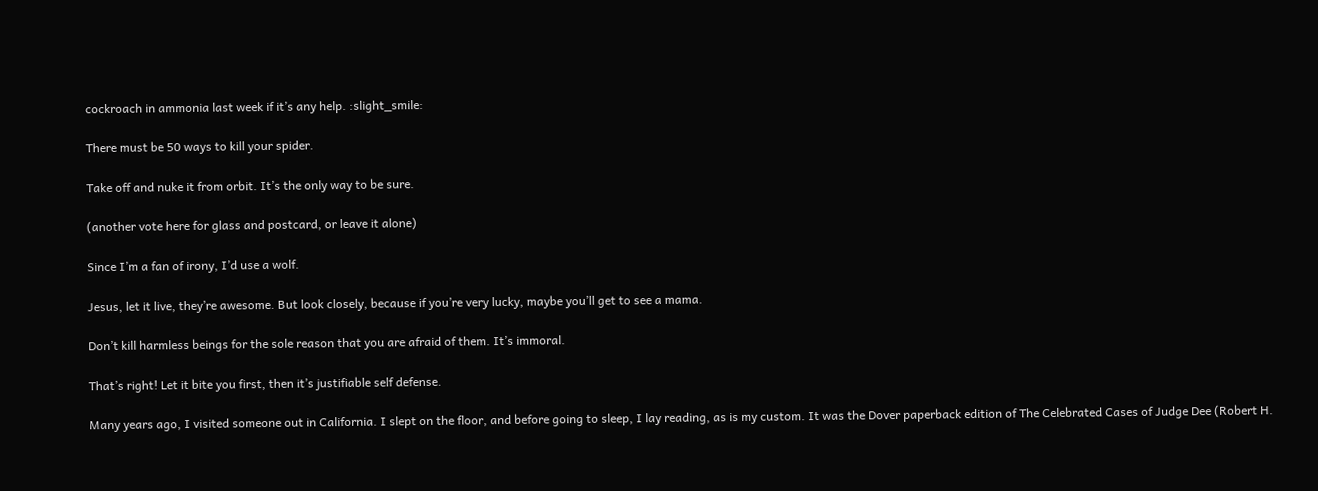cockroach in ammonia last week if it’s any help. :slight_smile:

There must be 50 ways to kill your spider.

Take off and nuke it from orbit. It’s the only way to be sure.

(another vote here for glass and postcard, or leave it alone)

Since I’m a fan of irony, I’d use a wolf.

Jesus, let it live, they’re awesome. But look closely, because if you’re very lucky, maybe you’ll get to see a mama.

Don’t kill harmless beings for the sole reason that you are afraid of them. It’s immoral.

That’s right! Let it bite you first, then it’s justifiable self defense.

Many years ago, I visited someone out in California. I slept on the floor, and before going to sleep, I lay reading, as is my custom. It was the Dover paperback edition of The Celebrated Cases of Judge Dee (Robert H.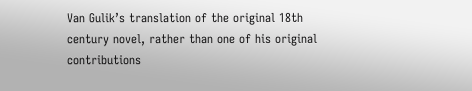Van Gulik’s translation of the original 18th century novel, rather than one of his original contributions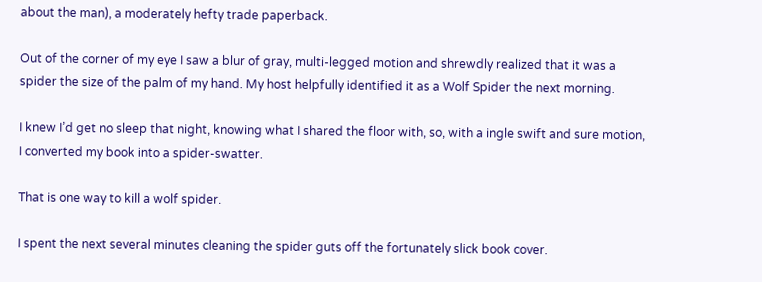about the man), a moderately hefty trade paperback.

Out of the corner of my eye I saw a blur of gray, multi-legged motion and shrewdly realized that it was a spider the size of the palm of my hand. My host helpfully identified it as a Wolf Spider the next morning.

I knew I’d get no sleep that night, knowing what I shared the floor with, so, with a ingle swift and sure motion, I converted my book into a spider-swatter.

That is one way to kill a wolf spider.

I spent the next several minutes cleaning the spider guts off the fortunately slick book cover.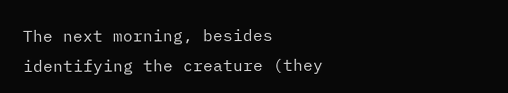The next morning, besides identifying the creature (they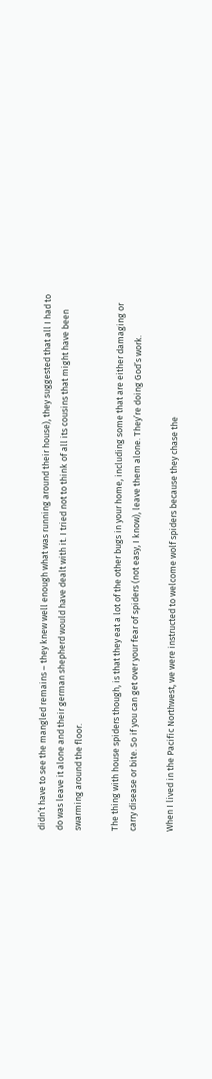didn’t have to see the mangled remains – they knew well enough what was running around their house), they suggested that all I had to do was leave it alone and their german shepherd would have dealt with it. I tried not to think of all its cousins that might have been swarming around the floor.

The thing with house spiders though, is that they eat a lot of the other bugs in your home, including some that are either damaging or carry disease or bite. So if you can get over your fear of spiders (not easy, I know), leave them alone. They’re doing God’s work.

When I lived in the Pacific Northwest, we were instructed to welcome wolf spiders because they chase the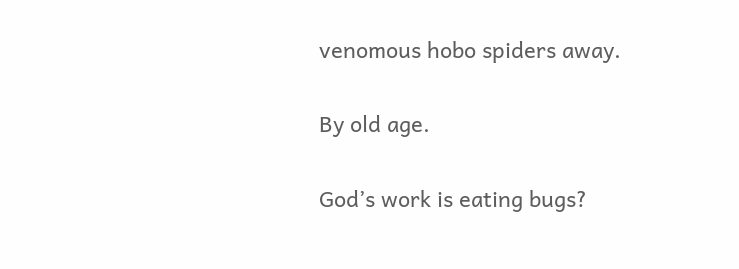venomous hobo spiders away.

By old age.

God’s work is eating bugs?